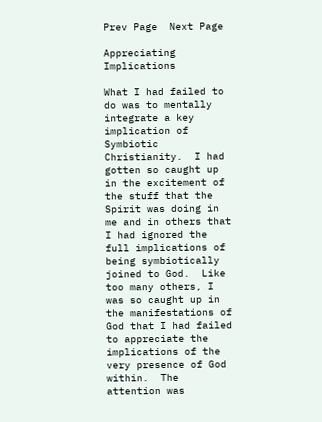Prev Page  Next Page

Appreciating Implications

What I had failed to do was to mentally integrate a key implication of Symbiotic Christianity.  I had gotten so caught up in the excitement of the stuff that the Spirit was doing in me and in others that I had ignored the full implications of being symbiotically joined to God.  Like too many others, I was so caught up in the manifestations of God that I had failed to appreciate the implications of the very presence of God within.  The attention was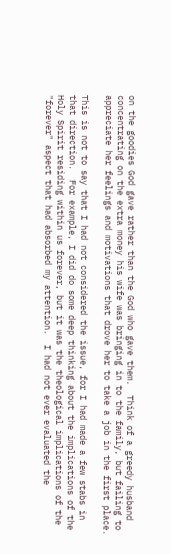on the goodies God gave rather than the God who gave them.  Think of a greedy husband concentrating on the extra money his wife was bringing in to the family, but failing to appreciate her feelings and motivations that drove her to take a job in the first place.

This is not to say that I had not considered the issue, for I had made a few stabs in that direction.  For example, I did do some deep thinking about the implications of the Holy Spirit residing within us forever, but it was the theological implications of the "forever" aspect that had absorbed my attention.  I had not ever evaluated the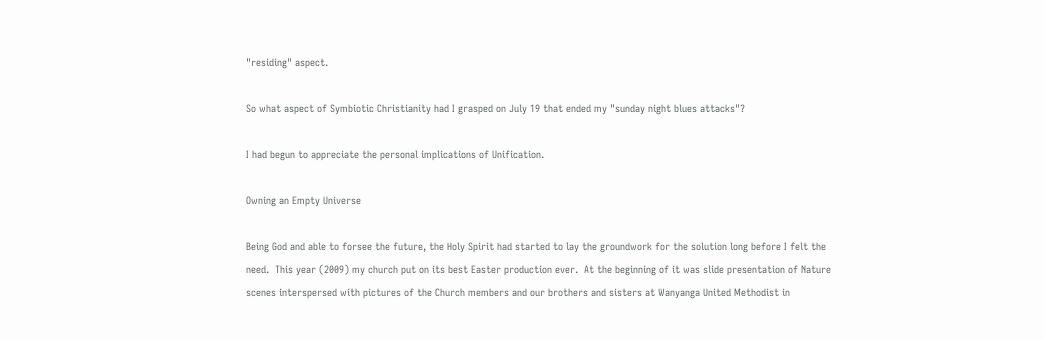"residing" aspect.

So what aspect of Symbiotic Christianity had I grasped on July 19 that ended my "sunday night blues attacks"?

I had begun to appreciate the personal implications of Unification.

Owning an Empty Universe

Being God and able to forsee the future, the Holy Spirit had started to lay the groundwork for the solution long before I felt the need.  This year (2009) my church put on its best Easter production ever.  At the beginning of it was slide presentation of Nature scenes interspersed with pictures of the Church members and our brothers and sisters at Wanyanga United Methodist in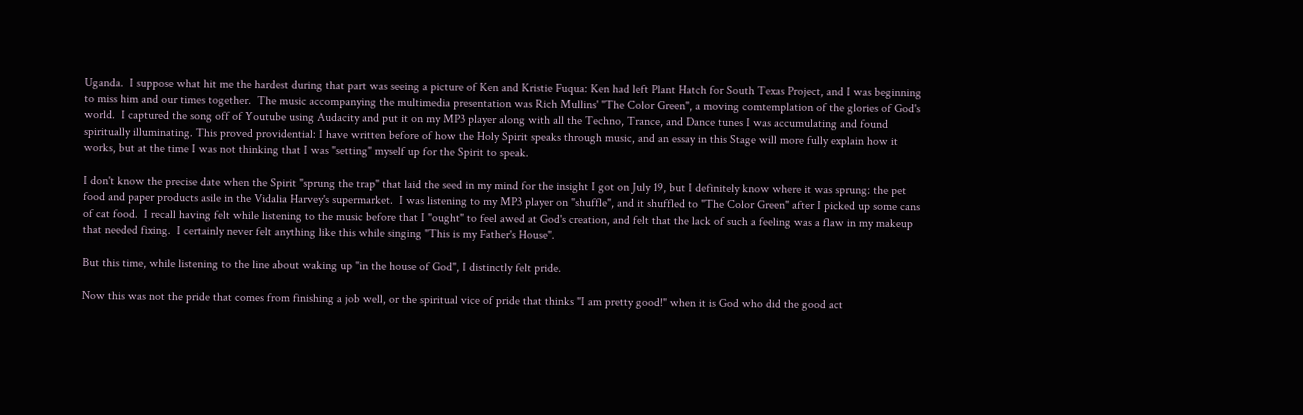Uganda.  I suppose what hit me the hardest during that part was seeing a picture of Ken and Kristie Fuqua: Ken had left Plant Hatch for South Texas Project, and I was beginning to miss him and our times together.  The music accompanying the multimedia presentation was Rich Mullins' "The Color Green", a moving comtemplation of the glories of God's world.  I captured the song off of Youtube using Audacity and put it on my MP3 player along with all the Techno, Trance, and Dance tunes I was accumulating and found spiritually illuminating. This proved providential: I have written before of how the Holy Spirit speaks through music, and an essay in this Stage will more fully explain how it works, but at the time I was not thinking that I was "setting" myself up for the Spirit to speak.

I don't know the precise date when the Spirit "sprung the trap" that laid the seed in my mind for the insight I got on July 19, but I definitely know where it was sprung: the pet food and paper products asile in the Vidalia Harvey's supermarket.  I was listening to my MP3 player on "shuffle", and it shuffled to "The Color Green" after I picked up some cans of cat food.  I recall having felt while listening to the music before that I "ought" to feel awed at God's creation, and felt that the lack of such a feeling was a flaw in my makeup that needed fixing.  I certainly never felt anything like this while singing "This is my Father's House".

But this time, while listening to the line about waking up "in the house of God", I distinctly felt pride.

Now this was not the pride that comes from finishing a job well, or the spiritual vice of pride that thinks "I am pretty good!" when it is God who did the good act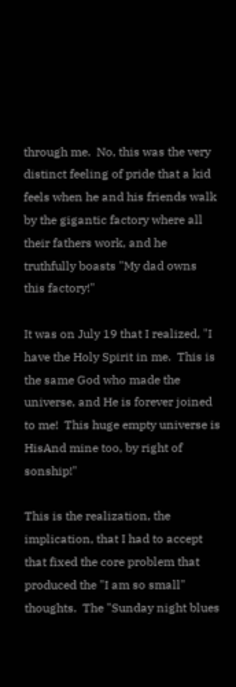through me.  No, this was the very distinct feeling of pride that a kid feels when he and his friends walk by the gigantic factory where all their fathers work, and he truthfully boasts "My dad owns this factory!"

It was on July 19 that I realized, "I have the Holy Spirit in me.  This is the same God who made the universe, and He is forever joined to me!  This huge empty universe is HisAnd mine too, by right of sonship!"

This is the realization, the implication, that I had to accept that fixed the core problem that produced the "I am so small" thoughts.  The "Sunday night blues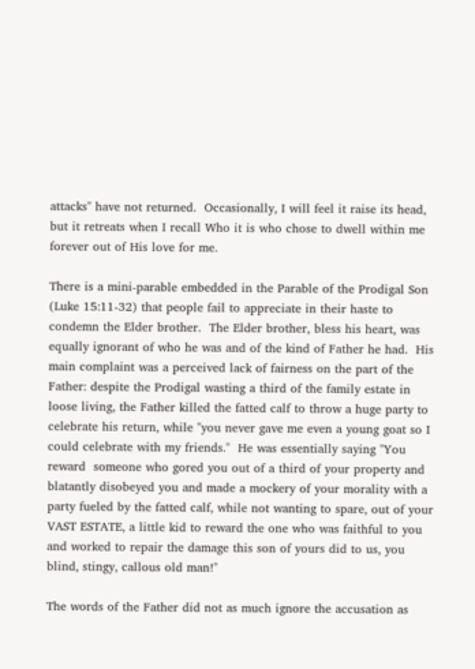attacks" have not returned.  Occasionally, I will feel it raise its head, but it retreats when I recall Who it is who chose to dwell within me forever out of His love for me.

There is a mini-parable embedded in the Parable of the Prodigal Son (Luke 15:11-32) that people fail to appreciate in their haste to condemn the Elder brother.  The Elder brother, bless his heart, was equally ignorant of who he was and of the kind of Father he had.  His main complaint was a perceived lack of fairness on the part of the Father: despite the Prodigal wasting a third of the family estate in loose living, the Father killed the fatted calf to throw a huge party to celebrate his return, while "you never gave me even a young goat so I could celebrate with my friends."  He was essentially saying "You reward  someone who gored you out of a third of your property and blatantly disobeyed you and made a mockery of your morality with a party fueled by the fatted calf, while not wanting to spare, out of your VAST ESTATE, a little kid to reward the one who was faithful to you and worked to repair the damage this son of yours did to us, you blind, stingy, callous old man!"

The words of the Father did not as much ignore the accusation as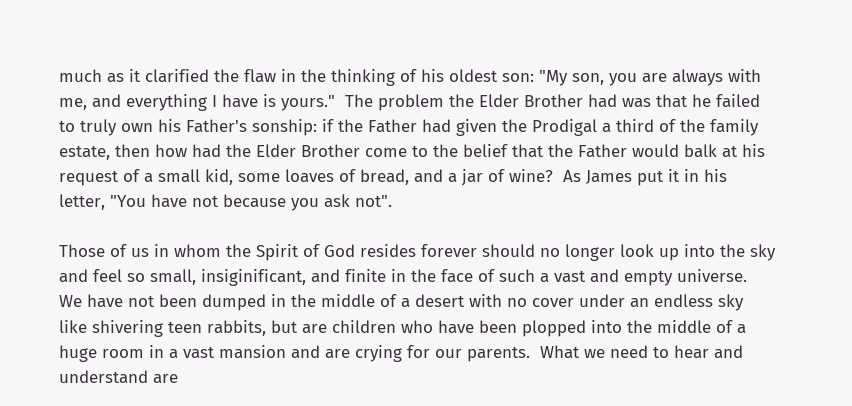much as it clarified the flaw in the thinking of his oldest son: "My son, you are always with me, and everything I have is yours."  The problem the Elder Brother had was that he failed to truly own his Father's sonship: if the Father had given the Prodigal a third of the family estate, then how had the Elder Brother come to the belief that the Father would balk at his request of a small kid, some loaves of bread, and a jar of wine?  As James put it in his letter, "You have not because you ask not".

Those of us in whom the Spirit of God resides forever should no longer look up into the sky and feel so small, insiginificant, and finite in the face of such a vast and empty universe.  We have not been dumped in the middle of a desert with no cover under an endless sky like shivering teen rabbits, but are children who have been plopped into the middle of a huge room in a vast mansion and are crying for our parents.  What we need to hear and understand are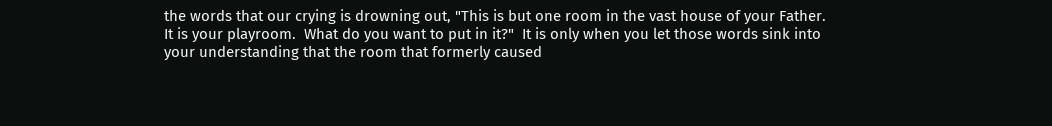the words that our crying is drowning out, "This is but one room in the vast house of your Father.  It is your playroom.  What do you want to put in it?"  It is only when you let those words sink into your understanding that the room that formerly caused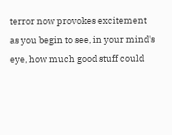terror now provokes excitement as you begin to see, in your mind's eye, how much good stuff could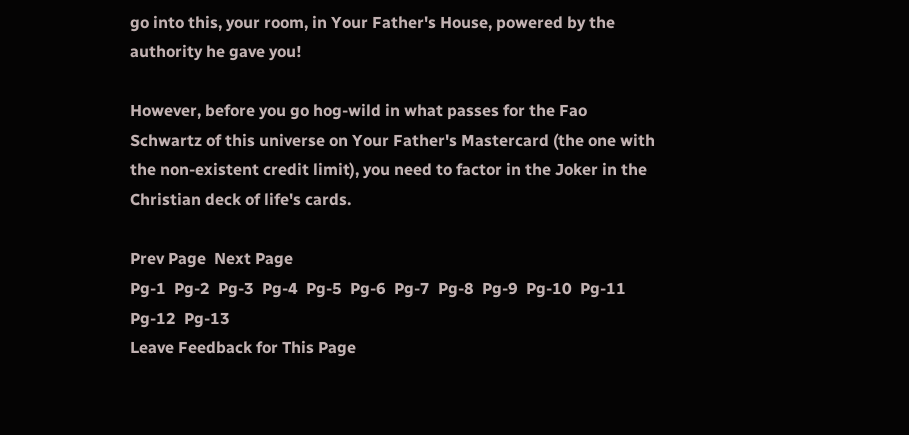go into this, your room, in Your Father's House, powered by the authority he gave you!

However, before you go hog-wild in what passes for the Fao Schwartz of this universe on Your Father's Mastercard (the one with the non-existent credit limit), you need to factor in the Joker in the Christian deck of life's cards.

Prev Page  Next Page
Pg-1  Pg-2  Pg-3  Pg-4  Pg-5  Pg-6  Pg-7  Pg-8  Pg-9  Pg-10  Pg-11  Pg-12  Pg-13
Leave Feedback for This Page